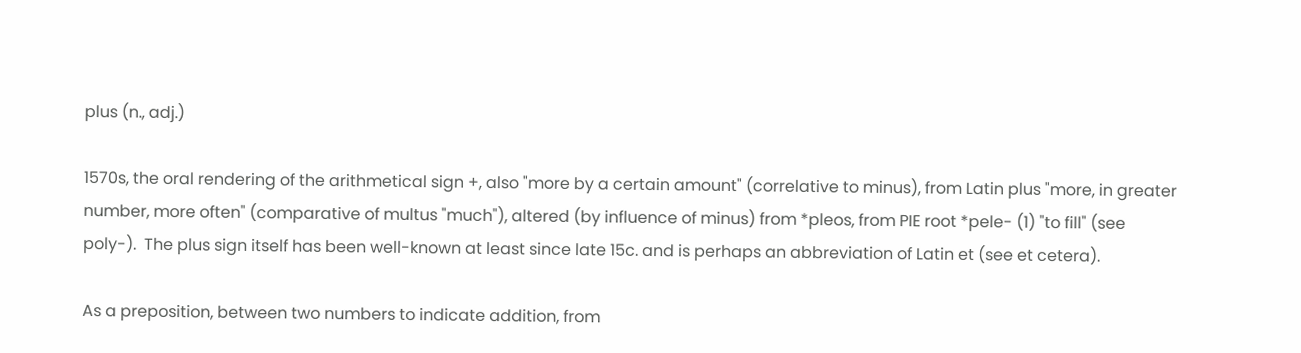plus (n., adj.)

1570s, the oral rendering of the arithmetical sign +, also "more by a certain amount" (correlative to minus), from Latin plus "more, in greater number, more often" (comparative of multus "much"), altered (by influence of minus) from *pleos, from PIE root *pele- (1) "to fill" (see poly-).  The plus sign itself has been well-known at least since late 15c. and is perhaps an abbreviation of Latin et (see et cetera).

As a preposition, between two numbers to indicate addition, from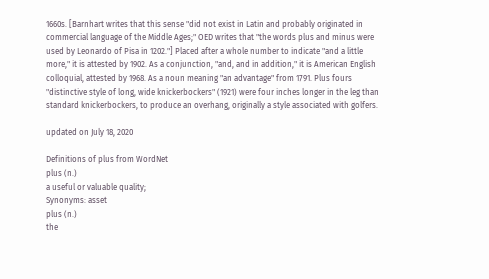1660s. [Barnhart writes that this sense "did not exist in Latin and probably originated in commercial language of the Middle Ages;" OED writes that "the words plus and minus were used by Leonardo of Pisa in 1202."] Placed after a whole number to indicate "and a little more," it is attested by 1902. As a conjunction, "and, and in addition," it is American English colloquial, attested by 1968. As a noun meaning "an advantage" from 1791. Plus fours "distinctive style of long, wide knickerbockers" (1921) were four inches longer in the leg than standard knickerbockers, to produce an overhang, originally a style associated with golfers.

updated on July 18, 2020

Definitions of plus from WordNet
plus (n.)
a useful or valuable quality;
Synonyms: asset
plus (n.)
the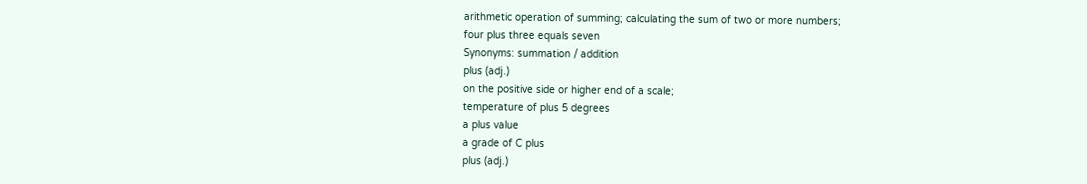arithmetic operation of summing; calculating the sum of two or more numbers;
four plus three equals seven
Synonyms: summation / addition
plus (adj.)
on the positive side or higher end of a scale;
temperature of plus 5 degrees
a plus value
a grade of C plus
plus (adj.)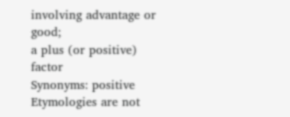involving advantage or good;
a plus (or positive) factor
Synonyms: positive
Etymologies are not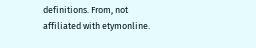definitions. From, not affiliated with etymonline.